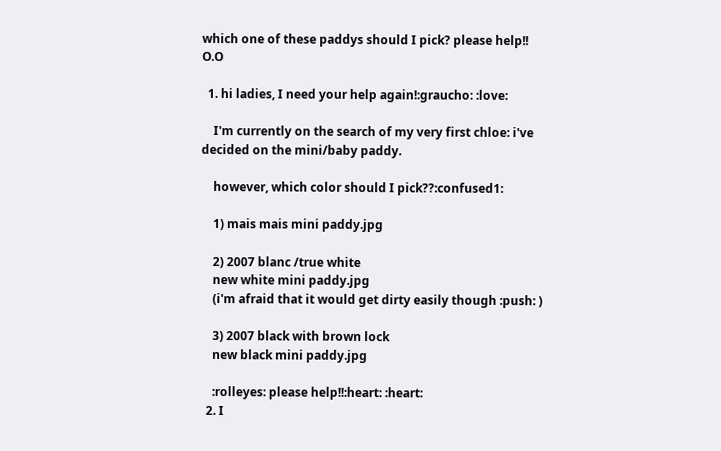which one of these paddys should I pick? please help!! O.O

  1. hi ladies, I need your help again!:graucho: :love:

    I'm currently on the search of my very first chloe: i've decided on the mini/baby paddy.

    however, which color should I pick??:confused1:

    1) mais mais mini paddy.jpg

    2) 2007 blanc /true white
    new white mini paddy.jpg
    (i'm afraid that it would get dirty easily though :push: )

    3) 2007 black with brown lock
    new black mini paddy.jpg

    :rolleyes: please help!!:heart: :heart:
  2. I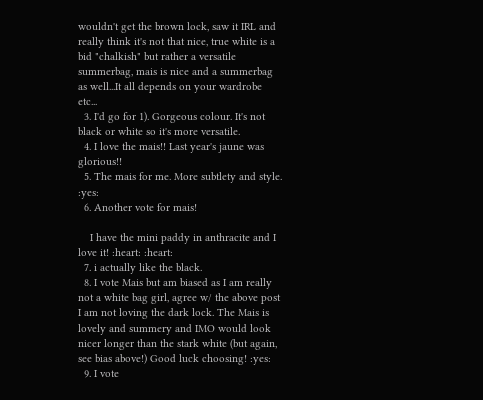wouldn't get the brown lock, saw it IRL and really think it's not that nice, true white is a bid "chalkish" but rather a versatile summerbag, mais is nice and a summerbag as well...It all depends on your wardrobe etc...
  3. I'd go for 1). Gorgeous colour. It's not black or white so it's more versatile.
  4. I love the mais!! Last year's jaune was glorious!!
  5. The mais for me. More subtlety and style. :yes:
  6. Another vote for mais!

    I have the mini paddy in anthracite and I love it! :heart: :heart:
  7. i actually like the black.
  8. I vote Mais but am biased as I am really not a white bag girl, agree w/ the above post I am not loving the dark lock. The Mais is lovely and summery and IMO would look nicer longer than the stark white (but again, see bias above!) Good luck choosing! :yes:
  9. I vote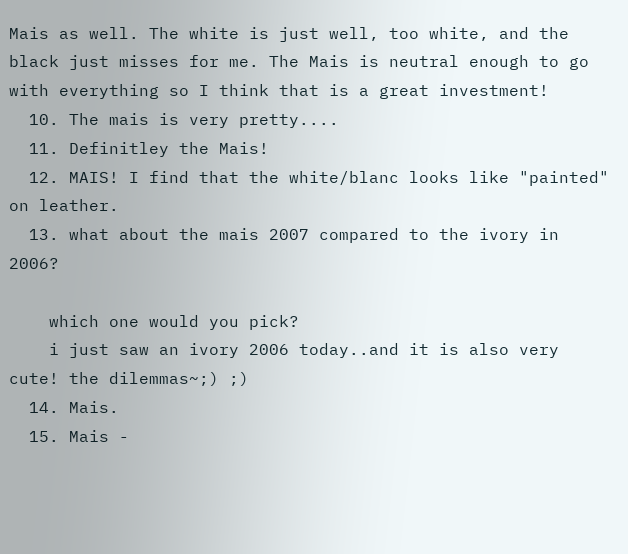Mais as well. The white is just well, too white, and the black just misses for me. The Mais is neutral enough to go with everything so I think that is a great investment!
  10. The mais is very pretty....
  11. Definitley the Mais!
  12. MAIS! I find that the white/blanc looks like "painted" on leather.
  13. what about the mais 2007 compared to the ivory in 2006?

    which one would you pick?
    i just saw an ivory 2006 today..and it is also very cute! the dilemmas~;) ;)
  14. Mais.
  15. Mais -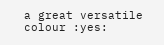a great versatile colour :yes: